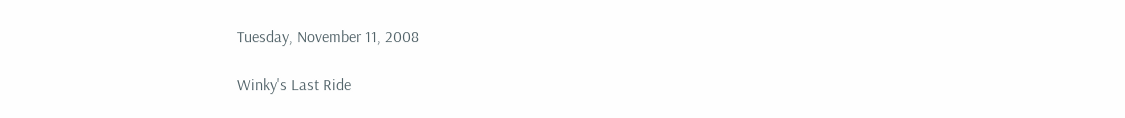Tuesday, November 11, 2008

Winky's Last Ride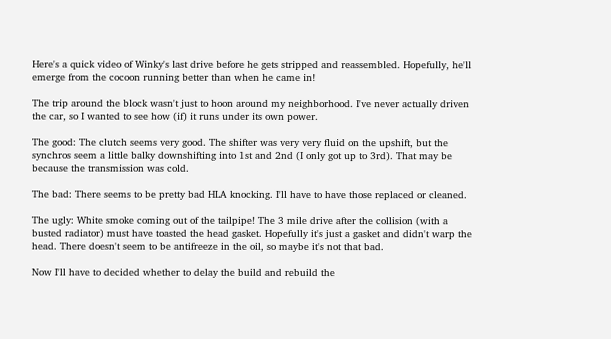Here's a quick video of Winky's last drive before he gets stripped and reassembled. Hopefully, he'll emerge from the cocoon running better than when he came in!

The trip around the block wasn't just to hoon around my neighborhood. I've never actually driven the car, so I wanted to see how (if) it runs under its own power.

The good: The clutch seems very good. The shifter was very very fluid on the upshift, but the synchros seem a little balky downshifting into 1st and 2nd (I only got up to 3rd). That may be because the transmission was cold.

The bad: There seems to be pretty bad HLA knocking. I'll have to have those replaced or cleaned.

The ugly: White smoke coming out of the tailpipe! The 3 mile drive after the collision (with a busted radiator) must have toasted the head gasket. Hopefully it's just a gasket and didn't warp the head. There doesn't seem to be antifreeze in the oil, so maybe it's not that bad.

Now I'll have to decided whether to delay the build and rebuild the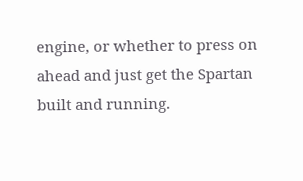engine, or whether to press on ahead and just get the Spartan built and running.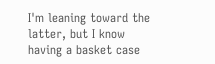I'm leaning toward the latter, but I know having a basket case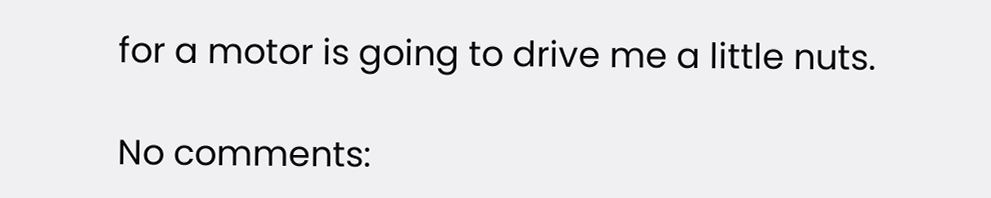for a motor is going to drive me a little nuts.

No comments: